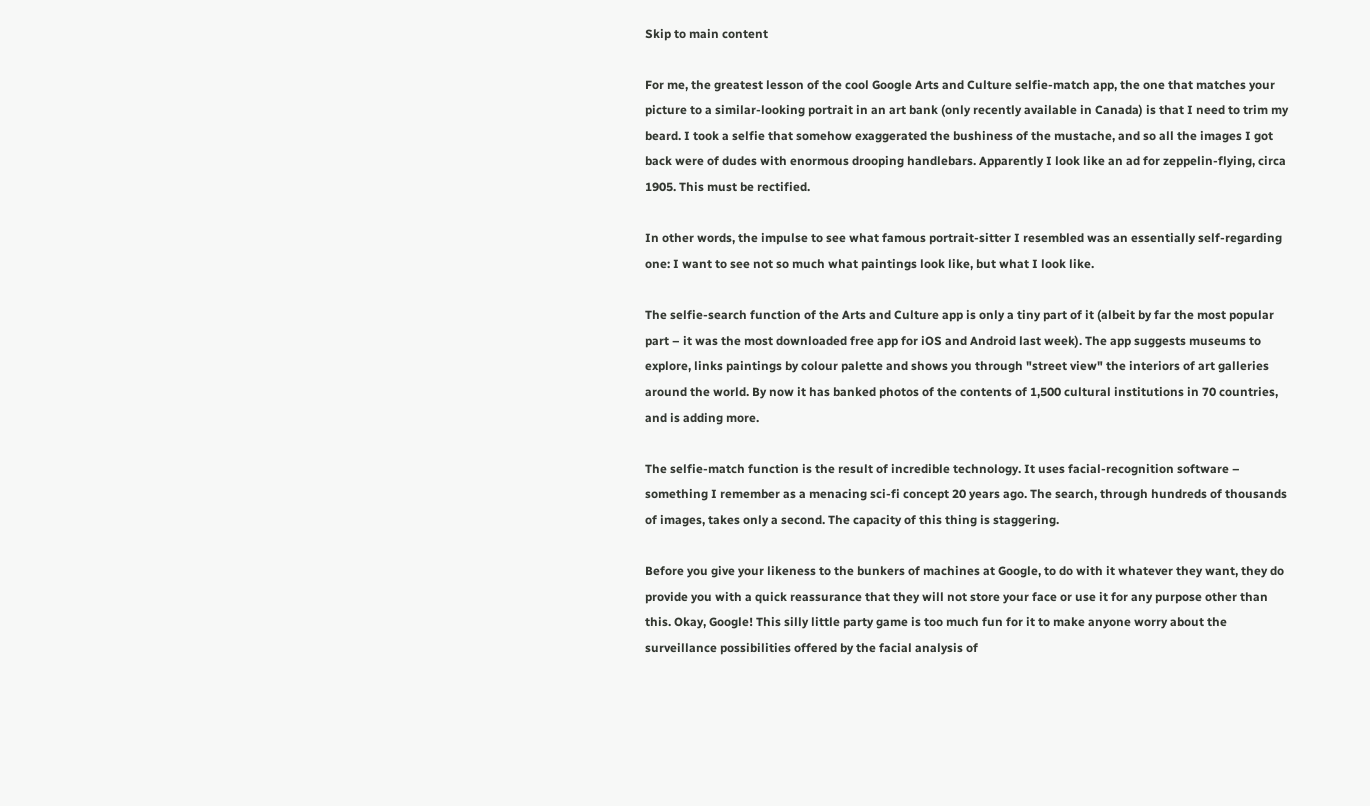Skip to main content

For me, the greatest lesson of the cool Google Arts and Culture selfie-match app, the one that matches your picture to a similar-looking portrait in an art bank (only recently available in Canada) is that I need to trim my beard. I took a selfie that somehow exaggerated the bushiness of the mustache, and so all the images I got back were of dudes with enormous drooping handlebars. Apparently I look like an ad for zeppelin-flying, circa 1905. This must be rectified.

In other words, the impulse to see what famous portrait-sitter I resembled was an essentially self-regarding one: I want to see not so much what paintings look like, but what I look like.

The selfie-search function of the Arts and Culture app is only a tiny part of it (albeit by far the most popular part – it was the most downloaded free app for iOS and Android last week). The app suggests museums to explore, links paintings by colour palette and shows you through "street view" the interiors of art galleries around the world. By now it has banked photos of the contents of 1,500 cultural institutions in 70 countries, and is adding more.

The selfie-match function is the result of incredible technology. It uses facial-recognition software – something I remember as a menacing sci-fi concept 20 years ago. The search, through hundreds of thousands of images, takes only a second. The capacity of this thing is staggering.

Before you give your likeness to the bunkers of machines at Google, to do with it whatever they want, they do provide you with a quick reassurance that they will not store your face or use it for any purpose other than this. Okay, Google! This silly little party game is too much fun for it to make anyone worry about the surveillance possibilities offered by the facial analysis of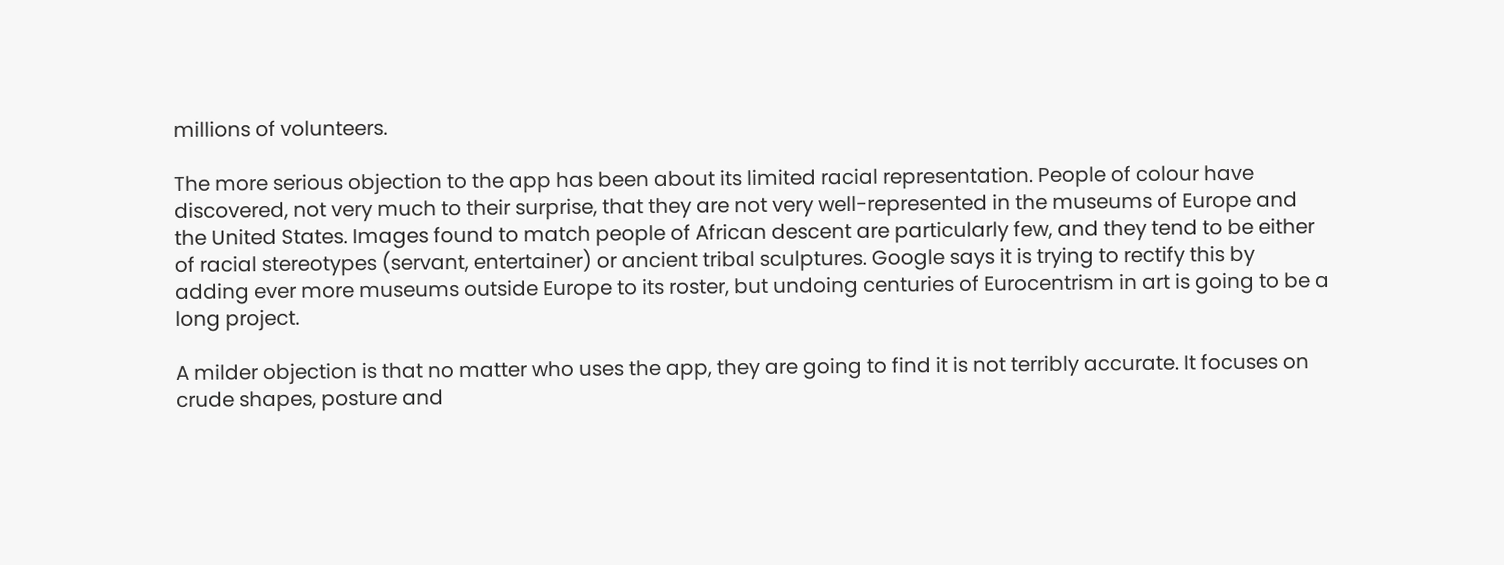millions of volunteers.

The more serious objection to the app has been about its limited racial representation. People of colour have discovered, not very much to their surprise, that they are not very well-represented in the museums of Europe and the United States. Images found to match people of African descent are particularly few, and they tend to be either of racial stereotypes (servant, entertainer) or ancient tribal sculptures. Google says it is trying to rectify this by adding ever more museums outside Europe to its roster, but undoing centuries of Eurocentrism in art is going to be a long project.

A milder objection is that no matter who uses the app, they are going to find it is not terribly accurate. It focuses on crude shapes, posture and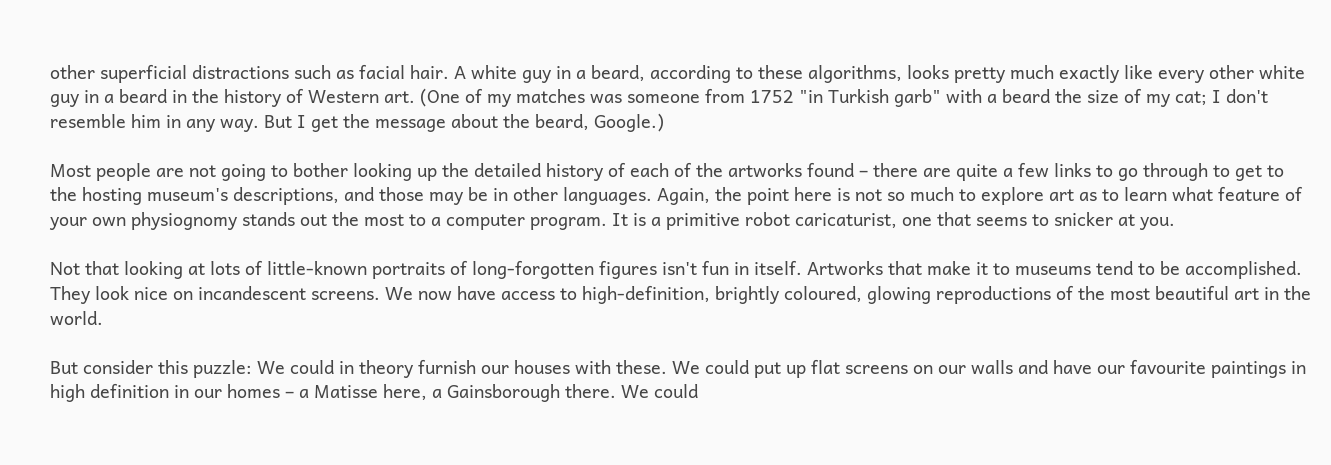other superficial distractions such as facial hair. A white guy in a beard, according to these algorithms, looks pretty much exactly like every other white guy in a beard in the history of Western art. (One of my matches was someone from 1752 "in Turkish garb" with a beard the size of my cat; I don't resemble him in any way. But I get the message about the beard, Google.)

Most people are not going to bother looking up the detailed history of each of the artworks found – there are quite a few links to go through to get to the hosting museum's descriptions, and those may be in other languages. Again, the point here is not so much to explore art as to learn what feature of your own physiognomy stands out the most to a computer program. It is a primitive robot caricaturist, one that seems to snicker at you.

Not that looking at lots of little-known portraits of long-forgotten figures isn't fun in itself. Artworks that make it to museums tend to be accomplished. They look nice on incandescent screens. We now have access to high-definition, brightly coloured, glowing reproductions of the most beautiful art in the world.

But consider this puzzle: We could in theory furnish our houses with these. We could put up flat screens on our walls and have our favourite paintings in high definition in our homes – a Matisse here, a Gainsborough there. We could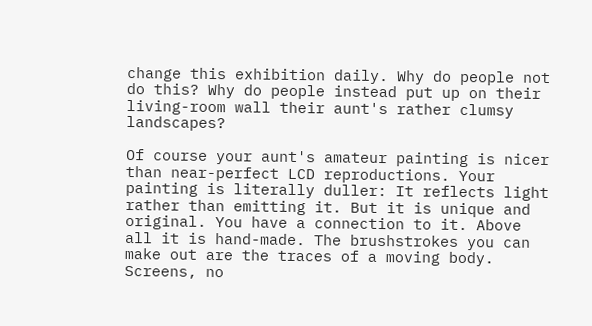change this exhibition daily. Why do people not do this? Why do people instead put up on their living-room wall their aunt's rather clumsy landscapes?

Of course your aunt's amateur painting is nicer than near-perfect LCD reproductions. Your painting is literally duller: It reflects light rather than emitting it. But it is unique and original. You have a connection to it. Above all it is hand-made. The brushstrokes you can make out are the traces of a moving body. Screens, no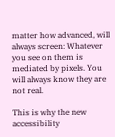matter how advanced, will always screen: Whatever you see on them is mediated by pixels. You will always know they are not real.

This is why the new accessibility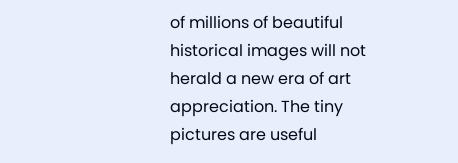of millions of beautiful historical images will not herald a new era of art appreciation. The tiny pictures are useful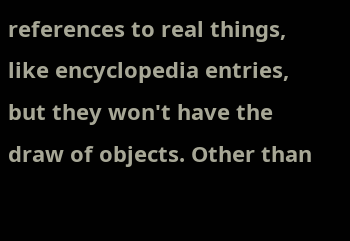references to real things, like encyclopedia entries, but they won't have the draw of objects. Other than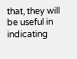that, they will be useful in indicating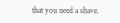that you need a shave.